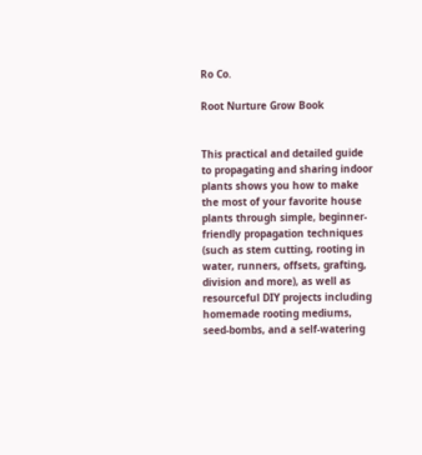Ro Co.

Root Nurture Grow Book


This practical and detailed guide to propagating and sharing indoor plants shows you how to make the most of your favorite house plants through simple, beginner-friendly propagation techniques (such as stem cutting, rooting in water, runners, offsets, grafting, division and more), as well as resourceful DIY projects including homemade rooting mediums, seed-bombs, and a self-watering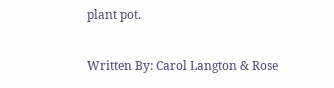plant pot.

Written By: Carol Langton & Rose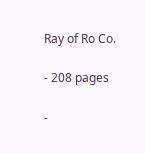Ray of Ro Co.

- 208 pages

-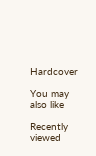Hardcover

You may also like

Recently viewed